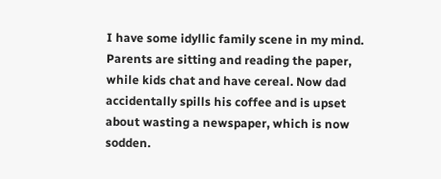I have some idyllic family scene in my mind. Parents are sitting and reading the paper, while kids chat and have cereal. Now dad accidentally spills his coffee and is upset about wasting a newspaper, which is now sodden.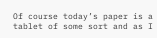Of course today’s paper is a tablet of some sort and as I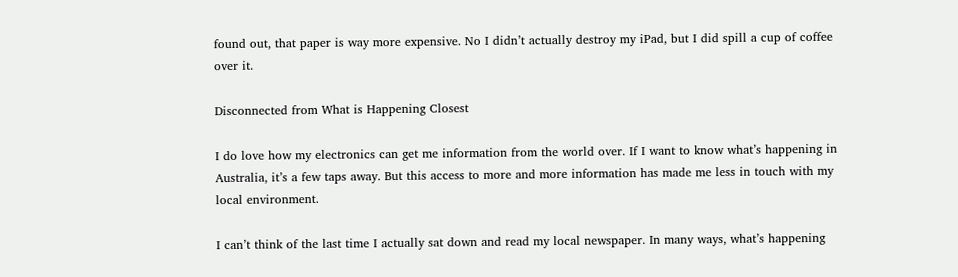found out, that paper is way more expensive. No I didn’t actually destroy my iPad, but I did spill a cup of coffee over it.

Disconnected from What is Happening Closest

I do love how my electronics can get me information from the world over. If I want to know what’s happening in Australia, it’s a few taps away. But this access to more and more information has made me less in touch with my local environment.

I can’t think of the last time I actually sat down and read my local newspaper. In many ways, what’s happening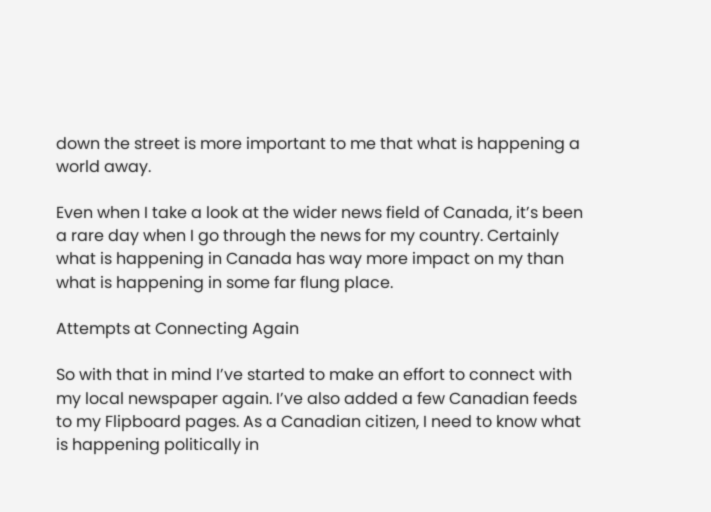down the street is more important to me that what is happening a world away.

Even when I take a look at the wider news field of Canada, it’s been a rare day when I go through the news for my country. Certainly what is happening in Canada has way more impact on my than what is happening in some far flung place.

Attempts at Connecting Again

So with that in mind I’ve started to make an effort to connect with my local newspaper again. I’ve also added a few Canadian feeds to my Flipboard pages. As a Canadian citizen, I need to know what is happening politically in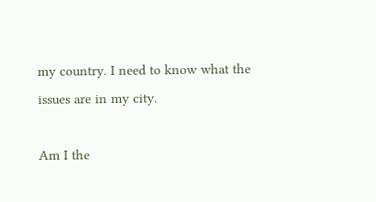my country. I need to know what the issues are in my city.

Am I the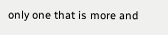only one that is more and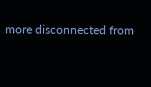more disconnected from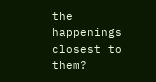the happenings closest to them?